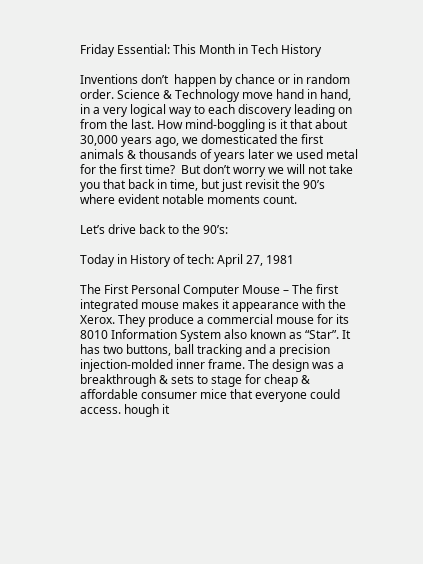Friday Essential: This Month in Tech History

Inventions don’t  happen by chance or in random order. Science & Technology move hand in hand, in a very logical way to each discovery leading on from the last. How mind-boggling is it that about 30,000 years ago, we domesticated the first animals & thousands of years later we used metal for the first time?  But don’t worry we will not take you that back in time, but just revisit the 90’s where evident notable moments count.

Let’s drive back to the 90’s:

Today in History of tech: April 27, 1981

The First Personal Computer Mouse – The first integrated mouse makes it appearance with the Xerox. They produce a commercial mouse for its 8010 Information System also known as “Star”. It has two buttons, ball tracking and a precision injection-molded inner frame. The design was a breakthrough & sets to stage for cheap & affordable consumer mice that everyone could access. hough it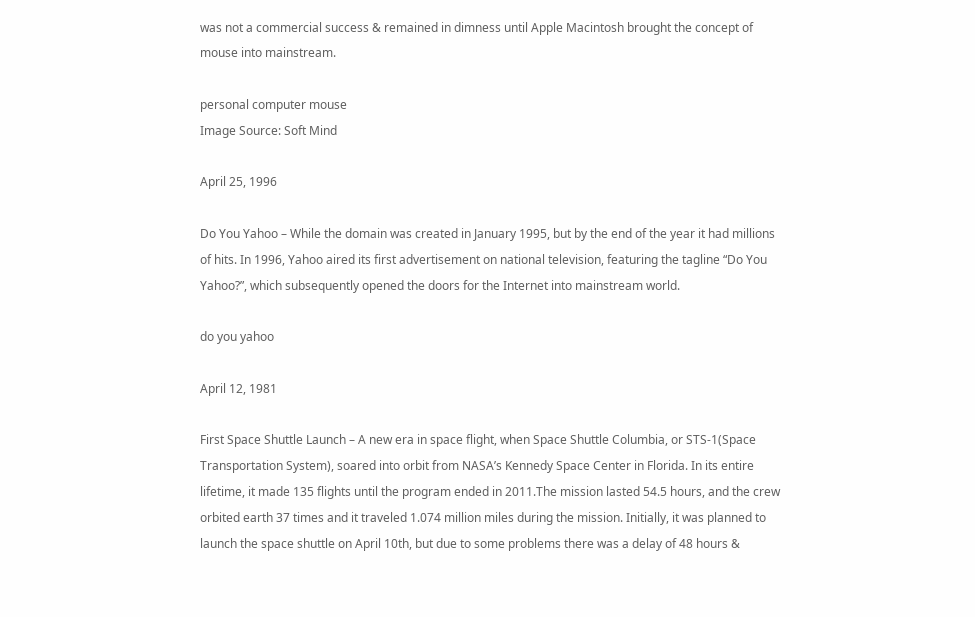was not a commercial success & remained in dimness until Apple Macintosh brought the concept of mouse into mainstream.

personal computer mouse
Image Source: Soft Mind

April 25, 1996

Do You Yahoo – While the domain was created in January 1995, but by the end of the year it had millions of hits. In 1996, Yahoo aired its first advertisement on national television, featuring the tagline “Do You Yahoo?”, which subsequently opened the doors for the Internet into mainstream world.

do you yahoo

April 12, 1981

First Space Shuttle Launch – A new era in space flight, when Space Shuttle Columbia, or STS-1(Space Transportation System), soared into orbit from NASA’s Kennedy Space Center in Florida. In its entire lifetime, it made 135 flights until the program ended in 2011.The mission lasted 54.5 hours, and the crew orbited earth 37 times and it traveled 1.074 million miles during the mission. Initially, it was planned to launch the space shuttle on April 10th, but due to some problems there was a delay of 48 hours &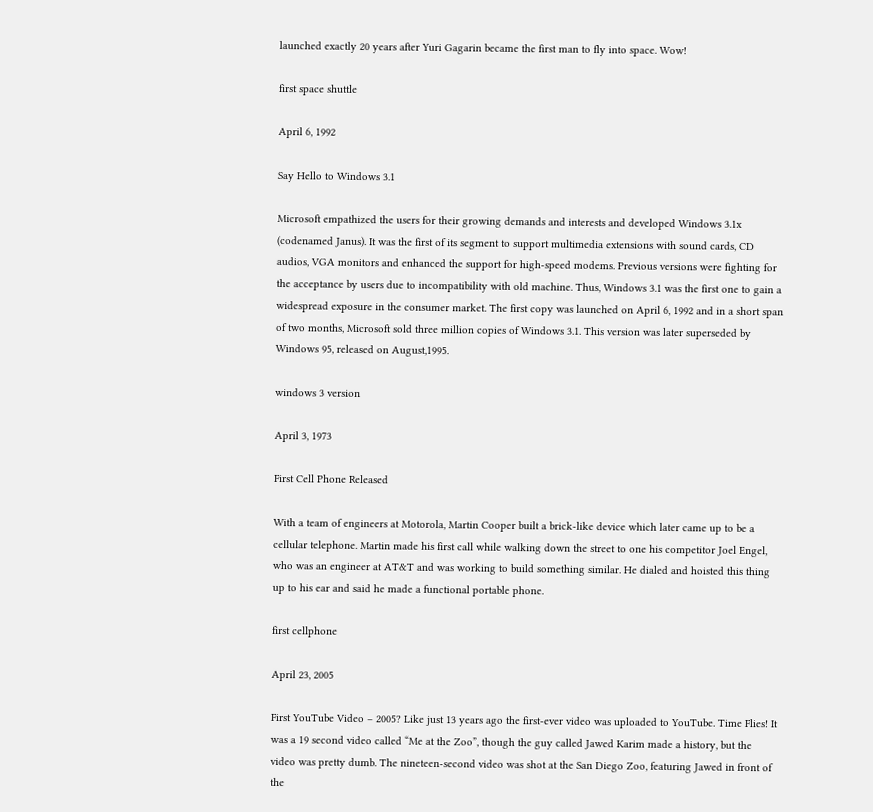launched exactly 20 years after Yuri Gagarin became the first man to fly into space. Wow!

first space shuttle

April 6, 1992

Say Hello to Windows 3.1

Microsoft empathized the users for their growing demands and interests and developed Windows 3.1x (codenamed Janus). It was the first of its segment to support multimedia extensions with sound cards, CD audios, VGA monitors and enhanced the support for high-speed modems. Previous versions were fighting for the acceptance by users due to incompatibility with old machine. Thus, Windows 3.1 was the first one to gain a widespread exposure in the consumer market. The first copy was launched on April 6, 1992 and in a short span of two months, Microsoft sold three million copies of Windows 3.1. This version was later superseded by Windows 95, released on August,1995.

windows 3 version

April 3, 1973

First Cell Phone Released

With a team of engineers at Motorola, Martin Cooper built a brick-like device which later came up to be a cellular telephone. Martin made his first call while walking down the street to one his competitor Joel Engel, who was an engineer at AT&T and was working to build something similar. He dialed and hoisted this thing up to his ear and said he made a functional portable phone.

first cellphone

April 23, 2005

First YouTube Video – 2005? Like just 13 years ago the first-ever video was uploaded to YouTube. Time Flies! It was a 19 second video called “Me at the Zoo”, though the guy called Jawed Karim made a history, but the video was pretty dumb. The nineteen-second video was shot at the San Diego Zoo, featuring Jawed in front of the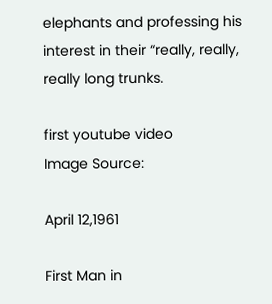elephants and professing his interest in their “really, really, really long trunks.

first youtube video
Image Source:

April 12,1961

First Man in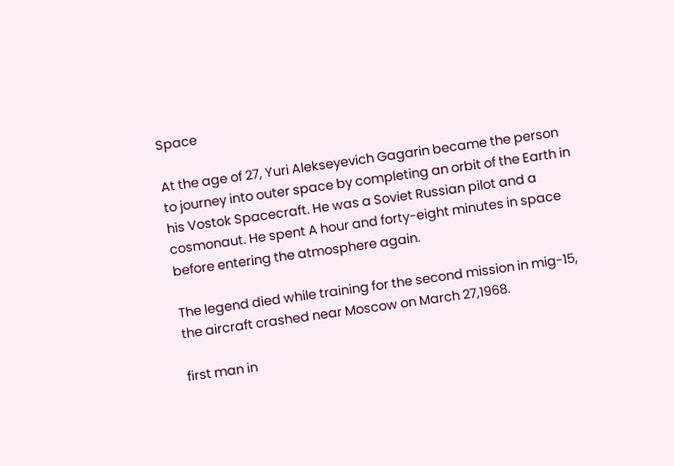Space

At the age of 27, Yuri Alekseyevich Gagarin became the person to journey into outer space by completing an orbit of the Earth in his Vostok Spacecraft. He was a Soviet Russian pilot and a cosmonaut. He spent A hour and forty-eight minutes in space before entering the atmosphere again.

The legend died while training for the second mission in mig-15, the aircraft crashed near Moscow on March 27,1968.

first man in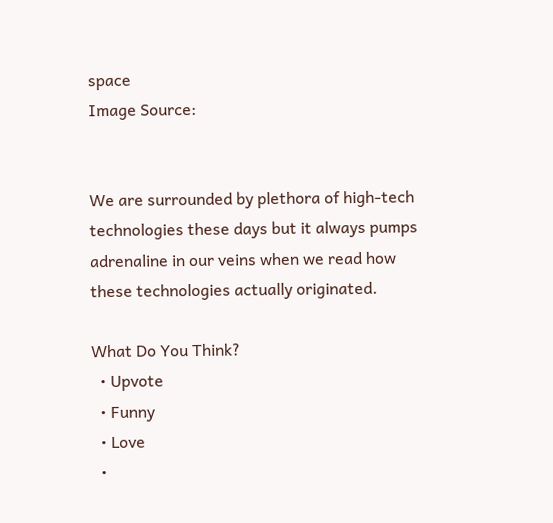space
Image Source:


We are surrounded by plethora of high-tech technologies these days but it always pumps adrenaline in our veins when we read how these technologies actually originated.

What Do You Think?
  • Upvote
  • Funny
  • Love
  •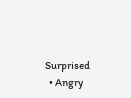Surprised
  • Angry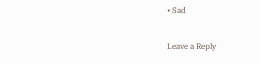• Sad

Leave a Reply